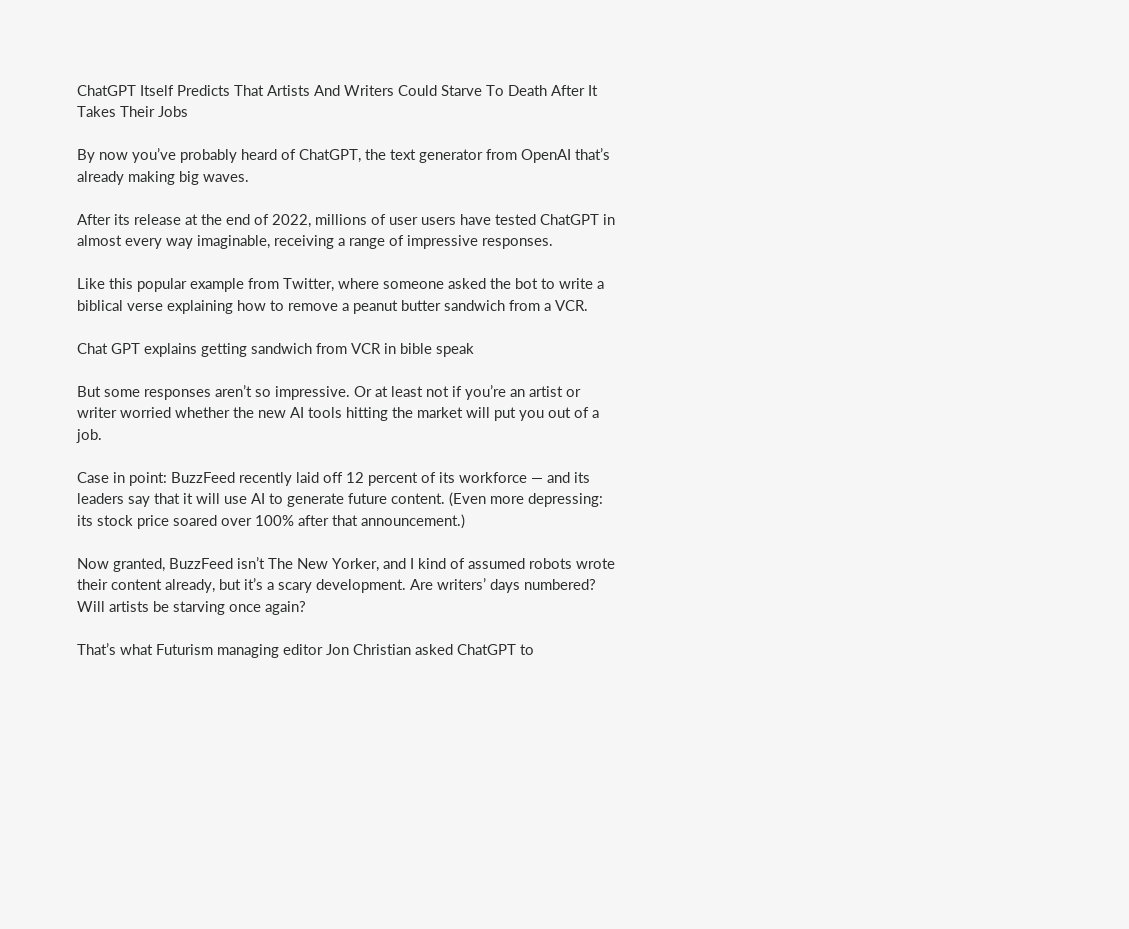ChatGPT Itself Predicts That Artists And Writers Could Starve To Death After It Takes Their Jobs

By now you’ve probably heard of ChatGPT, the text generator from OpenAI that’s already making big waves.

After its release at the end of 2022, millions of user users have tested ChatGPT in almost every way imaginable, receiving a range of impressive responses.

Like this popular example from Twitter, where someone asked the bot to write a biblical verse explaining how to remove a peanut butter sandwich from a VCR.

Chat GPT explains getting sandwich from VCR in bible speak

But some responses aren’t so impressive. Or at least not if you’re an artist or writer worried whether the new AI tools hitting the market will put you out of a job.

Case in point: BuzzFeed recently laid off 12 percent of its workforce — and its leaders say that it will use AI to generate future content. (Even more depressing: its stock price soared over 100% after that announcement.)

Now granted, BuzzFeed isn’t The New Yorker, and I kind of assumed robots wrote their content already, but it’s a scary development. Are writers’ days numbered? Will artists be starving once again?

That’s what Futurism managing editor Jon Christian asked ChatGPT to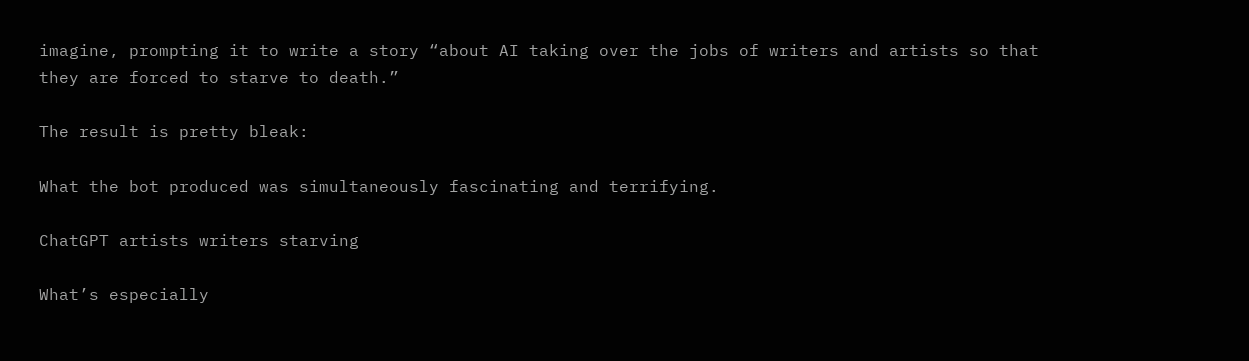imagine, prompting it to write a story “about AI taking over the jobs of writers and artists so that they are forced to starve to death.”

The result is pretty bleak:

What the bot produced was simultaneously fascinating and terrifying.

ChatGPT artists writers starving

What’s especially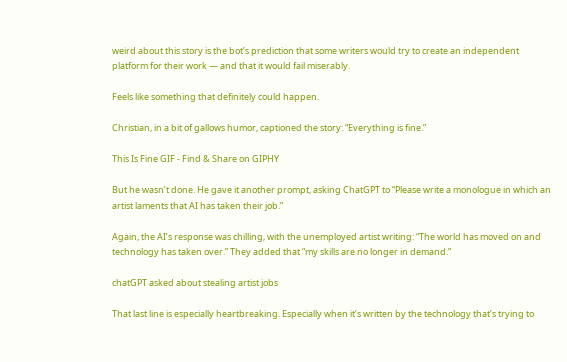weird about this story is the bot’s prediction that some writers would try to create an independent platform for their work — and that it would fail miserably.

Feels like something that definitely could happen.

Christian, in a bit of gallows humor, captioned the story: “Everything is fine.”

This Is Fine GIF - Find & Share on GIPHY

But he wasn’t done. He gave it another prompt, asking ChatGPT to “Please write a monologue in which an artist laments that AI has taken their job.”

Again, the AI’s response was chilling, with the unemployed artist writing: “The world has moved on and technology has taken over.” They added that “my skills are no longer in demand.”

chatGPT asked about stealing artist jobs

That last line is especially heartbreaking. Especially when it’s written by the technology that’s trying to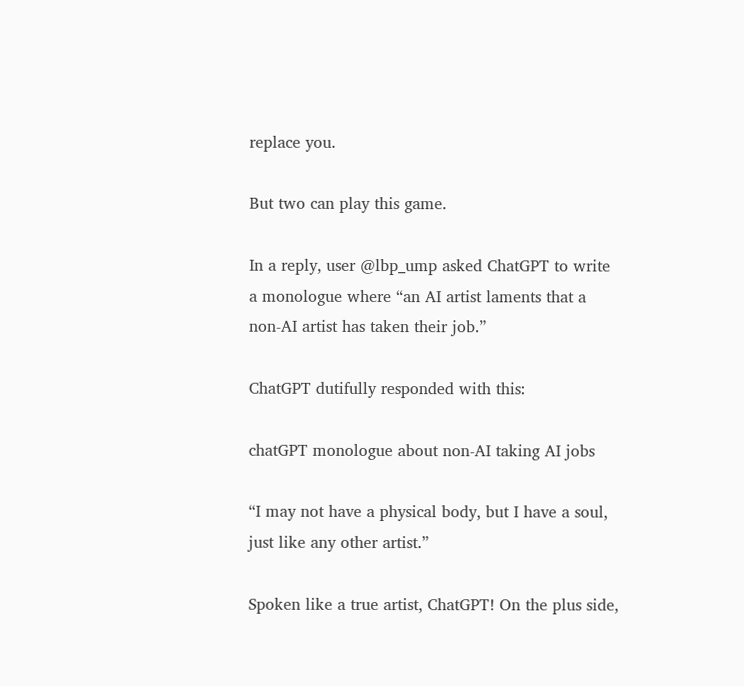replace you.

But two can play this game.

In a reply, user @lbp_ump asked ChatGPT to write a monologue where “an AI artist laments that a non-AI artist has taken their job.”

ChatGPT dutifully responded with this:

chatGPT monologue about non-AI taking AI jobs

“I may not have a physical body, but I have a soul, just like any other artist.”

Spoken like a true artist, ChatGPT! On the plus side,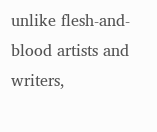unlike flesh-and-blood artists and writers,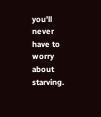you’ll never have to worry about starving.